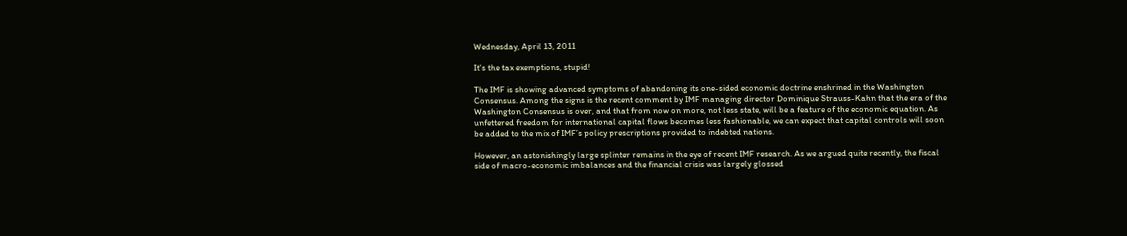Wednesday, April 13, 2011

It's the tax exemptions, stupid!

The IMF is showing advanced symptoms of abandoning its one-sided economic doctrine enshrined in the Washington Consensus. Among the signs is the recent comment by IMF managing director Dominique Strauss-Kahn that the era of the Washington Consensus is over, and that from now on more, not less state, will be a feature of the economic equation. As unfettered freedom for international capital flows becomes less fashionable, we can expect that capital controls will soon be added to the mix of IMF’s policy prescriptions provided to indebted nations.

However, an astonishingly large splinter remains in the eye of recent IMF research. As we argued quite recently, the fiscal side of macro-economic imbalances and the financial crisis was largely glossed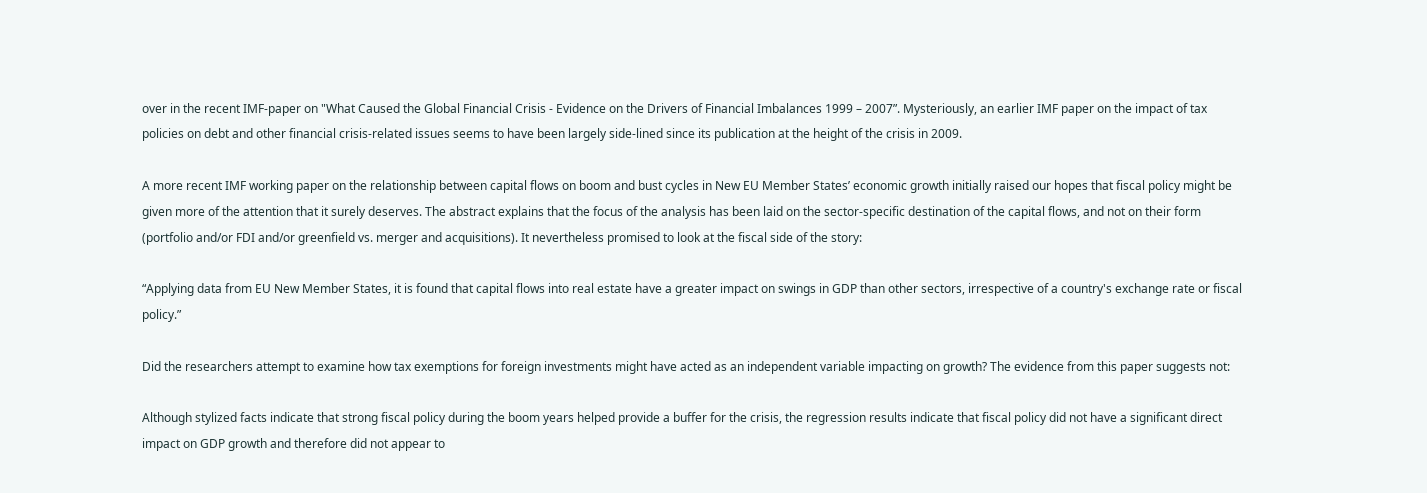over in the recent IMF-paper on "What Caused the Global Financial Crisis - Evidence on the Drivers of Financial Imbalances 1999 – 2007”. Mysteriously, an earlier IMF paper on the impact of tax policies on debt and other financial crisis-related issues seems to have been largely side-lined since its publication at the height of the crisis in 2009.

A more recent IMF working paper on the relationship between capital flows on boom and bust cycles in New EU Member States’ economic growth initially raised our hopes that fiscal policy might be given more of the attention that it surely deserves. The abstract explains that the focus of the analysis has been laid on the sector-specific destination of the capital flows, and not on their form (portfolio and/or FDI and/or greenfield vs. merger and acquisitions). It nevertheless promised to look at the fiscal side of the story:

“Applying data from EU New Member States, it is found that capital flows into real estate have a greater impact on swings in GDP than other sectors, irrespective of a country's exchange rate or fiscal policy.”

Did the researchers attempt to examine how tax exemptions for foreign investments might have acted as an independent variable impacting on growth? The evidence from this paper suggests not:

Although stylized facts indicate that strong fiscal policy during the boom years helped provide a buffer for the crisis, the regression results indicate that fiscal policy did not have a significant direct impact on GDP growth and therefore did not appear to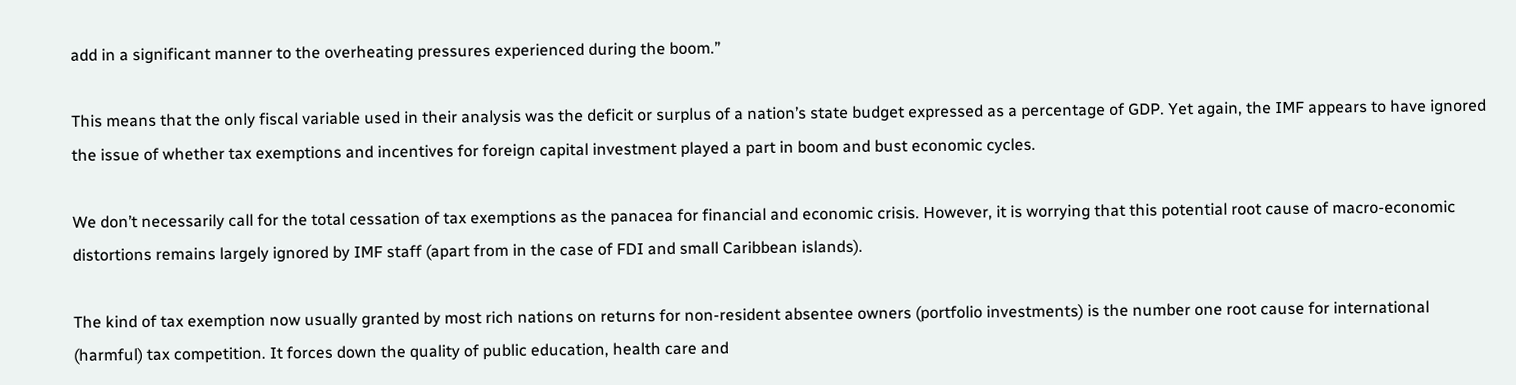add in a significant manner to the overheating pressures experienced during the boom.”

This means that the only fiscal variable used in their analysis was the deficit or surplus of a nation’s state budget expressed as a percentage of GDP. Yet again, the IMF appears to have ignored the issue of whether tax exemptions and incentives for foreign capital investment played a part in boom and bust economic cycles.

We don’t necessarily call for the total cessation of tax exemptions as the panacea for financial and economic crisis. However, it is worrying that this potential root cause of macro-economic distortions remains largely ignored by IMF staff (apart from in the case of FDI and small Caribbean islands).

The kind of tax exemption now usually granted by most rich nations on returns for non-resident absentee owners (portfolio investments) is the number one root cause for international (harmful) tax competition. It forces down the quality of public education, health care and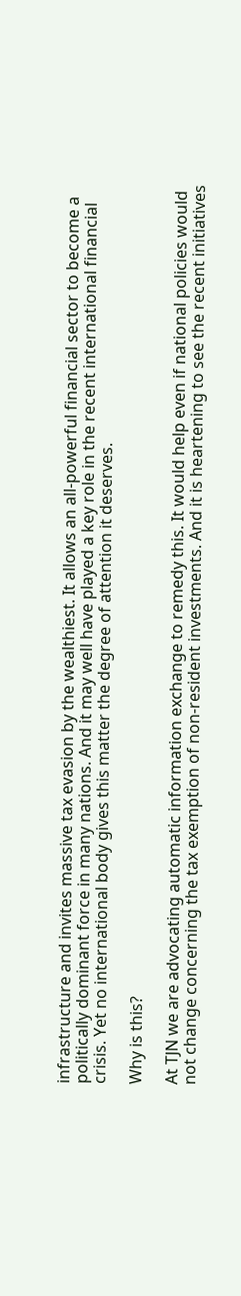infrastructure and invites massive tax evasion by the wealthiest. It allows an all-powerful financial sector to become a politically dominant force in many nations. And it may well have played a key role in the recent international financial crisis. Yet no international body gives this matter the degree of attention it deserves.

Why is this?

At TJN we are advocating automatic information exchange to remedy this. It would help even if national policies would not change concerning the tax exemption of non-resident investments. And it is heartening to see the recent initiatives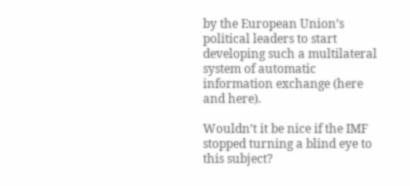by the European Union’s political leaders to start developing such a multilateral system of automatic information exchange (here and here).

Wouldn’t it be nice if the IMF stopped turning a blind eye to this subject?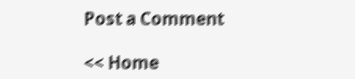Post a Comment

<< Home